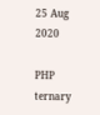25 Aug 2020

PHP ternary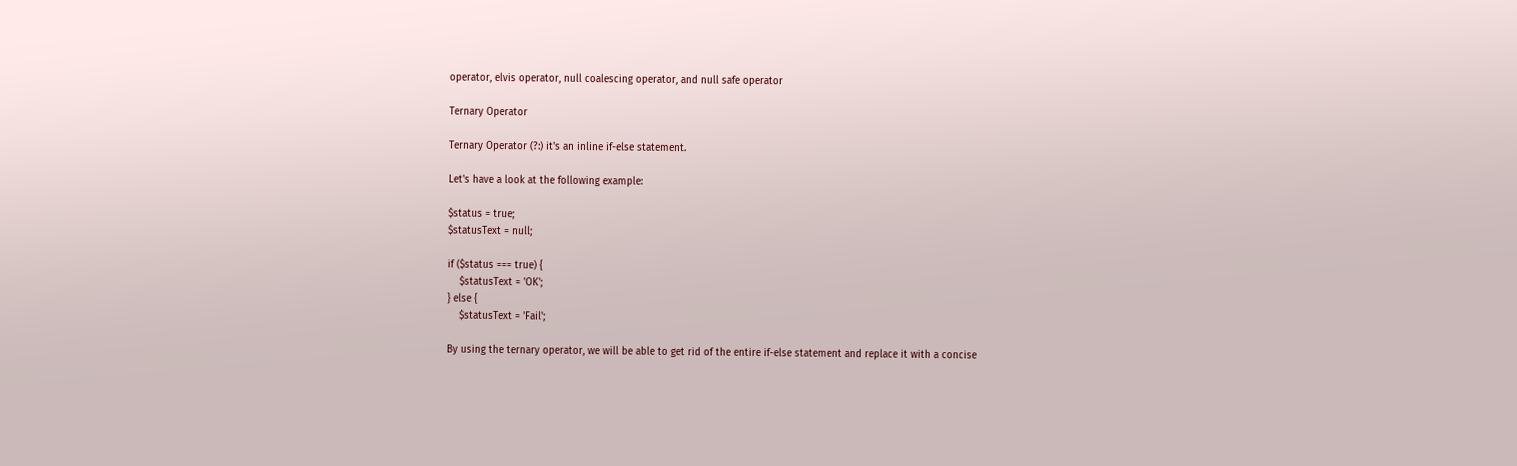operator, elvis operator, null coalescing operator, and null safe operator

Ternary Operator

Ternary Operator (?:) it's an inline if-else statement.

Let's have a look at the following example:

$status = true;
$statusText = null;

if ($status === true) {
    $statusText = 'OK';
} else {
    $statusText = 'Fail';

By using the ternary operator, we will be able to get rid of the entire if-else statement and replace it with a concise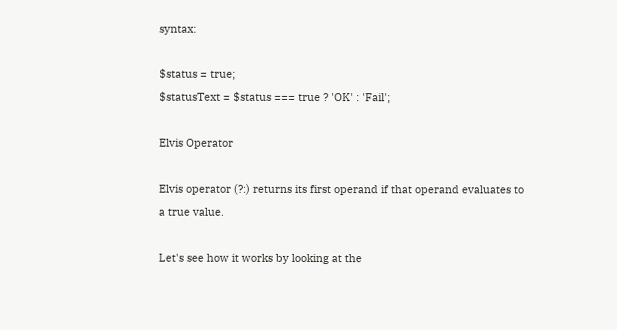syntax:

$status = true;
$statusText = $status === true ? 'OK' : 'Fail';

Elvis Operator

Elvis operator (?:) returns its first operand if that operand evaluates to a true value.

Let's see how it works by looking at the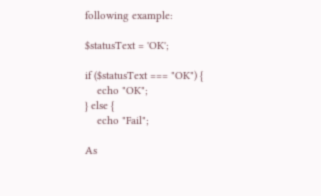following example:

$statusText = 'OK';

if ($statusText === "OK") {
    echo "OK";
} else {
    echo "Fail";

As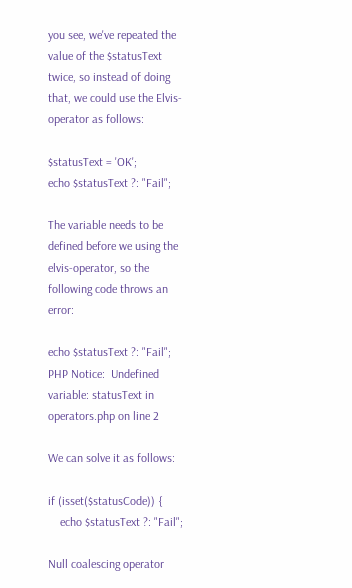you see, we've repeated the value of the $statusText twice, so instead of doing that, we could use the Elvis-operator as follows:

$statusText = 'OK';
echo $statusText ?: "Fail";

The variable needs to be defined before we using the elvis-operator, so the following code throws an error:

echo $statusText ?: "Fail";
PHP Notice:  Undefined variable: statusText in operators.php on line 2

We can solve it as follows:

if (isset($statusCode)) {
    echo $statusText ?: "Fail";

Null coalescing operator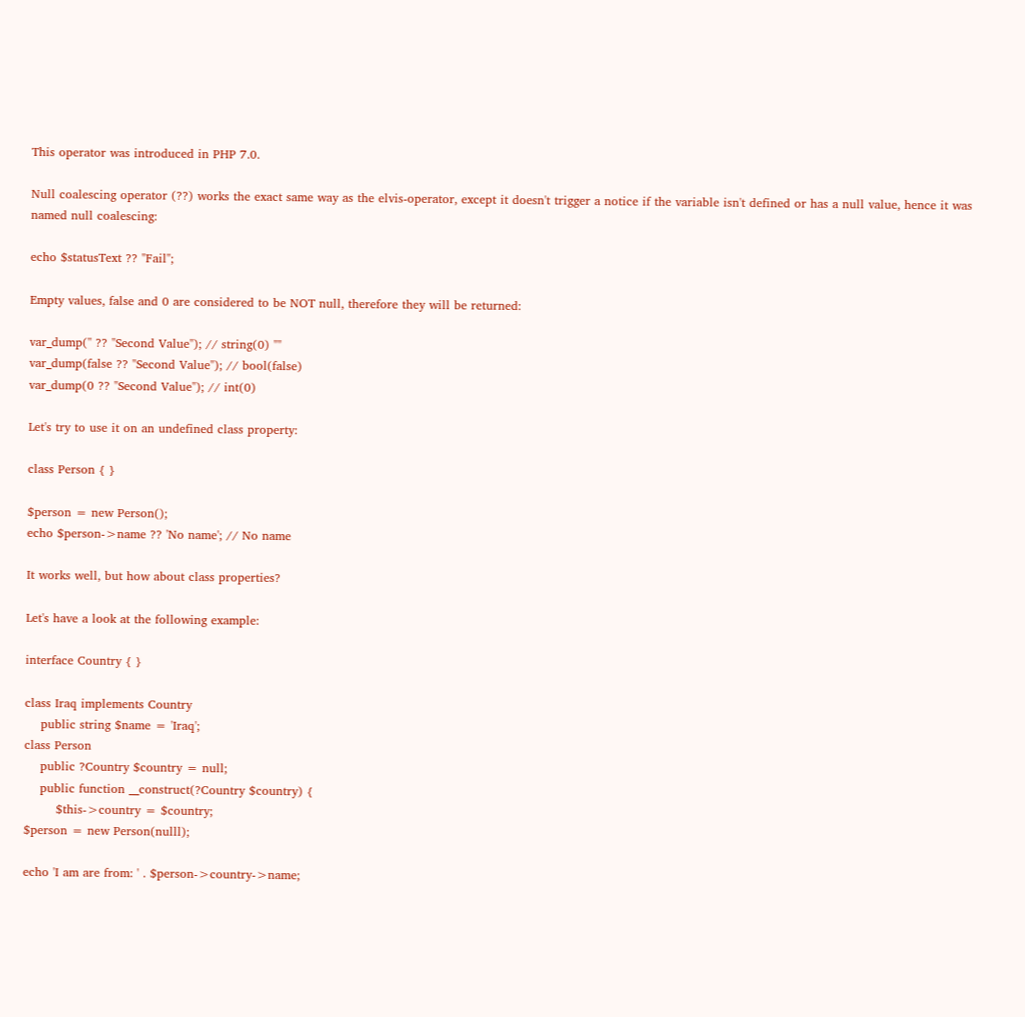This operator was introduced in PHP 7.0.

Null coalescing operator (??) works the exact same way as the elvis-operator, except it doesn't trigger a notice if the variable isn't defined or has a null value, hence it was named null coalescing:

echo $statusText ?? "Fail";

Empty values, false and 0 are considered to be NOT null, therefore they will be returned:

var_dump('' ?? "Second Value"); // string(0) ""
var_dump(false ?? "Second Value"); // bool(false)
var_dump(0 ?? "Second Value"); // int(0)

Let's try to use it on an undefined class property:

class Person { }

$person = new Person();
echo $person->name ?? 'No name'; // No name

It works well, but how about class properties?

Let's have a look at the following example:

interface Country { }

class Iraq implements Country
    public string $name = 'Iraq';
class Person
    public ?Country $country = null;
    public function __construct(?Country $country) {
        $this->country = $country;
$person = new Person(nulll);

echo 'I am are from: ' . $person->country->name;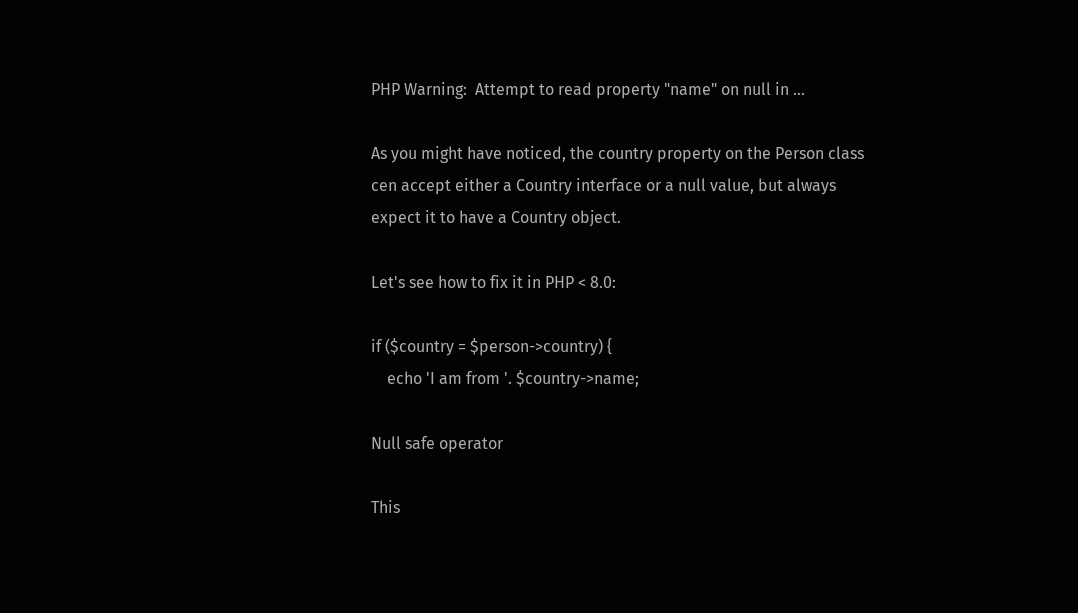PHP Warning:  Attempt to read property "name" on null in ...

As you might have noticed, the country property on the Person class cen accept either a Country interface or a null value, but always expect it to have a Country object.

Let's see how to fix it in PHP < 8.0:

if ($country = $person->country) {
    echo 'I am from '. $country->name;

Null safe operator

This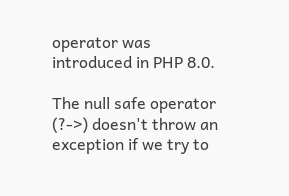operator was introduced in PHP 8.0.

The null safe operator (?->) doesn't throw an exception if we try to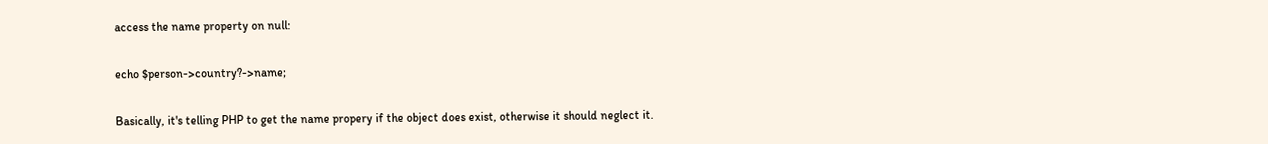access the name property on null:

echo $person->country?->name;

Basically, it's telling PHP to get the name propery if the object does exist, otherwise it should neglect it.